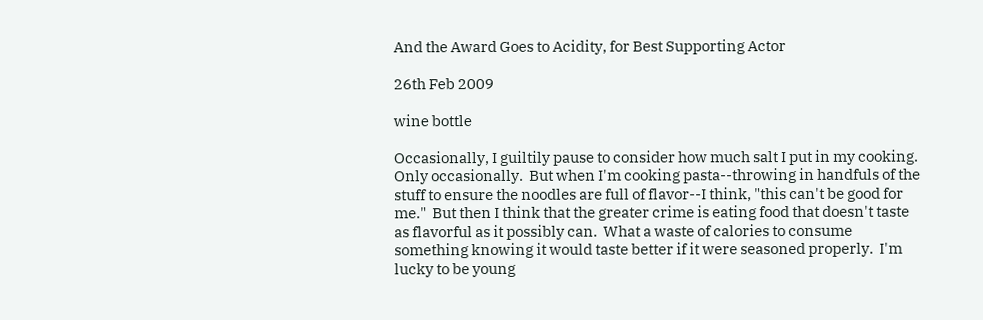And the Award Goes to Acidity, for Best Supporting Actor

26th Feb 2009

wine bottle

Occasionally, I guiltily pause to consider how much salt I put in my cooking.  Only occasionally.  But when I'm cooking pasta--throwing in handfuls of the stuff to ensure the noodles are full of flavor--I think, "this can't be good for me."  But then I think that the greater crime is eating food that doesn't taste as flavorful as it possibly can.  What a waste of calories to consume something knowing it would taste better if it were seasoned properly.  I'm lucky to be young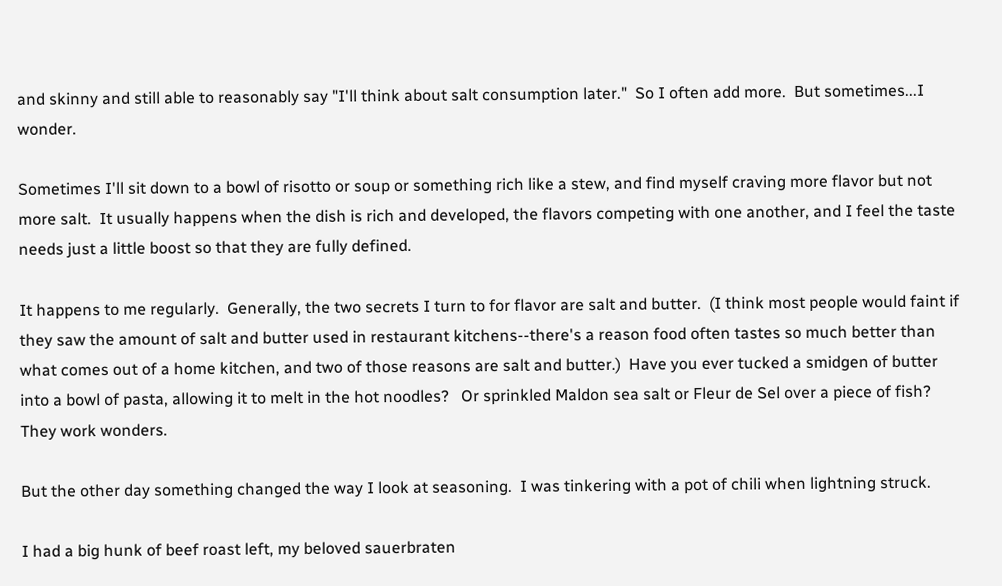and skinny and still able to reasonably say "I'll think about salt consumption later."  So I often add more.  But sometimes...I wonder.

Sometimes I'll sit down to a bowl of risotto or soup or something rich like a stew, and find myself craving more flavor but not more salt.  It usually happens when the dish is rich and developed, the flavors competing with one another, and I feel the taste needs just a little boost so that they are fully defined.

It happens to me regularly.  Generally, the two secrets I turn to for flavor are salt and butter.  (I think most people would faint if they saw the amount of salt and butter used in restaurant kitchens--there's a reason food often tastes so much better than what comes out of a home kitchen, and two of those reasons are salt and butter.)  Have you ever tucked a smidgen of butter into a bowl of pasta, allowing it to melt in the hot noodles?   Or sprinkled Maldon sea salt or Fleur de Sel over a piece of fish?  They work wonders.

But the other day something changed the way I look at seasoning.  I was tinkering with a pot of chili when lightning struck.

I had a big hunk of beef roast left, my beloved sauerbraten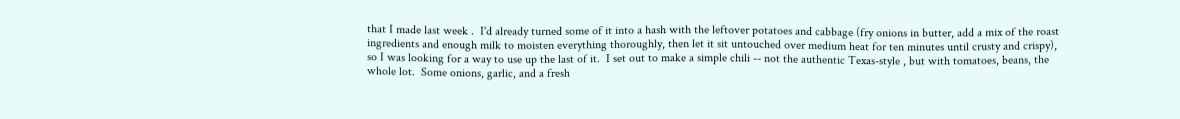that I made last week .  I'd already turned some of it into a hash with the leftover potatoes and cabbage (fry onions in butter, add a mix of the roast ingredients and enough milk to moisten everything thoroughly, then let it sit untouched over medium heat for ten minutes until crusty and crispy), so I was looking for a way to use up the last of it.  I set out to make a simple chili -- not the authentic Texas-style , but with tomatoes, beans, the whole lot.  Some onions, garlic, and a fresh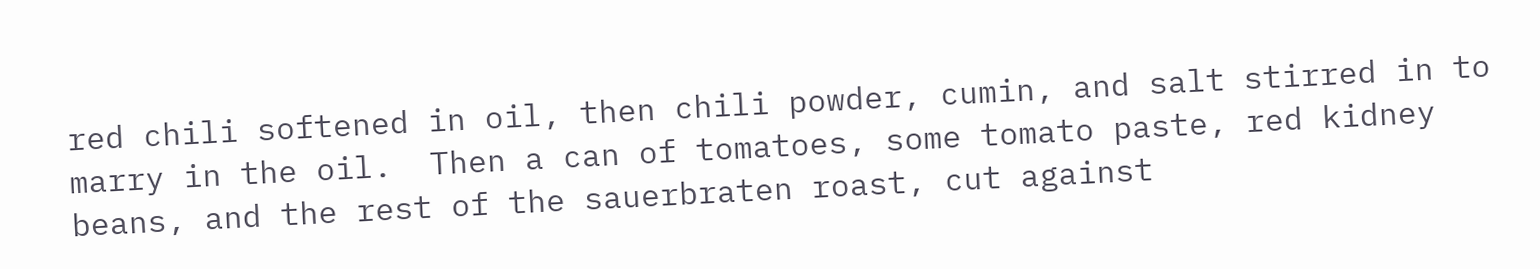red chili softened in oil, then chili powder, cumin, and salt stirred in to marry in the oil.  Then a can of tomatoes, some tomato paste, red kidney beans, and the rest of the sauerbraten roast, cut against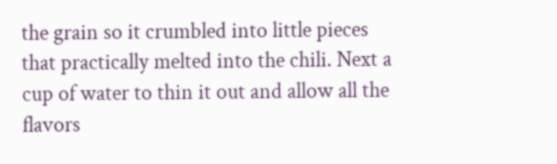the grain so it crumbled into little pieces that practically melted into the chili. Next a cup of water to thin it out and allow all the flavors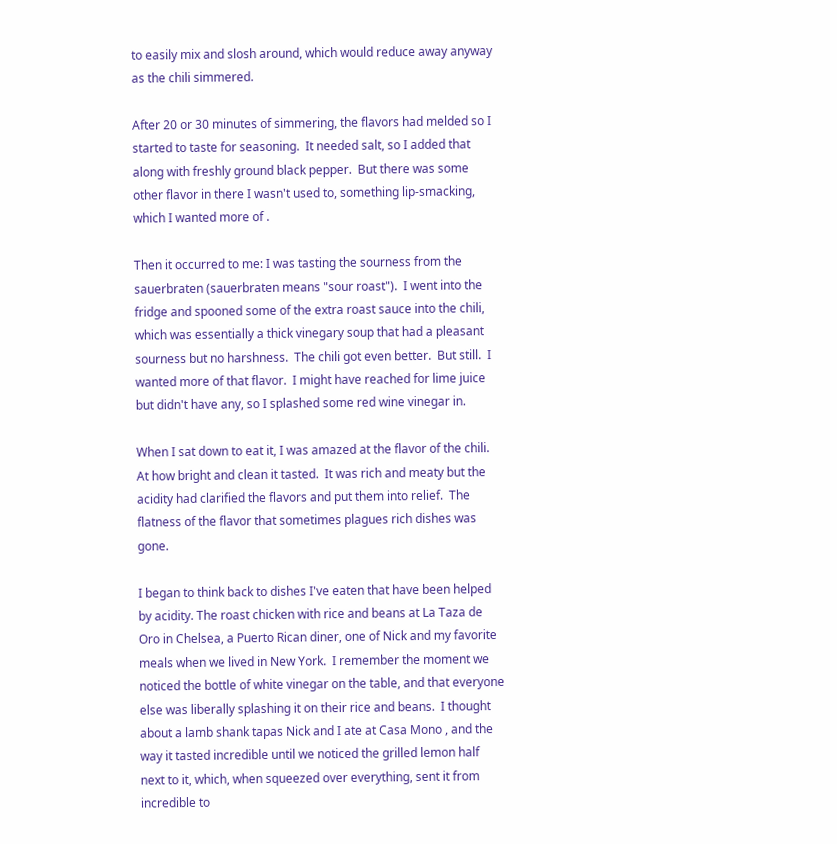to easily mix and slosh around, which would reduce away anyway as the chili simmered.

After 20 or 30 minutes of simmering, the flavors had melded so I started to taste for seasoning.  It needed salt, so I added that along with freshly ground black pepper.  But there was some other flavor in there I wasn't used to, something lip-smacking, which I wanted more of .

Then it occurred to me: I was tasting the sourness from the sauerbraten (sauerbraten means "sour roast").  I went into the fridge and spooned some of the extra roast sauce into the chili, which was essentially a thick vinegary soup that had a pleasant sourness but no harshness.  The chili got even better.  But still.  I wanted more of that flavor.  I might have reached for lime juice but didn't have any, so I splashed some red wine vinegar in.

When I sat down to eat it, I was amazed at the flavor of the chili.  At how bright and clean it tasted.  It was rich and meaty but the acidity had clarified the flavors and put them into relief.  The flatness of the flavor that sometimes plagues rich dishes was gone.

I began to think back to dishes I've eaten that have been helped by acidity. The roast chicken with rice and beans at La Taza de Oro in Chelsea, a Puerto Rican diner, one of Nick and my favorite meals when we lived in New York.  I remember the moment we noticed the bottle of white vinegar on the table, and that everyone else was liberally splashing it on their rice and beans.  I thought about a lamb shank tapas Nick and I ate at Casa Mono , and the way it tasted incredible until we noticed the grilled lemon half next to it, which, when squeezed over everything, sent it from incredible to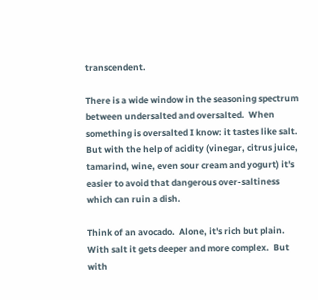transcendent.

There is a wide window in the seasoning spectrum between undersalted and oversalted.  When something is oversalted I know: it tastes like salt.  But with the help of acidity (vinegar, citrus juice, tamarind, wine, even sour cream and yogurt) it's easier to avoid that dangerous over-saltiness which can ruin a dish.

Think of an avocado.  Alone, it's rich but plain.  With salt it gets deeper and more complex.  But with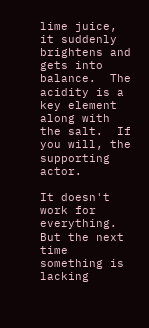lime juice, it suddenly brightens and gets into balance.  The acidity is a key element along with the salt.  If you will, the supporting actor.

It doesn't work for everything.  But the next time something is lacking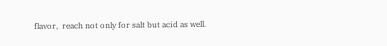flavor,  reach not only for salt but acid as well.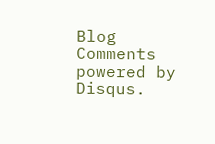Blog Comments powered by Disqus.